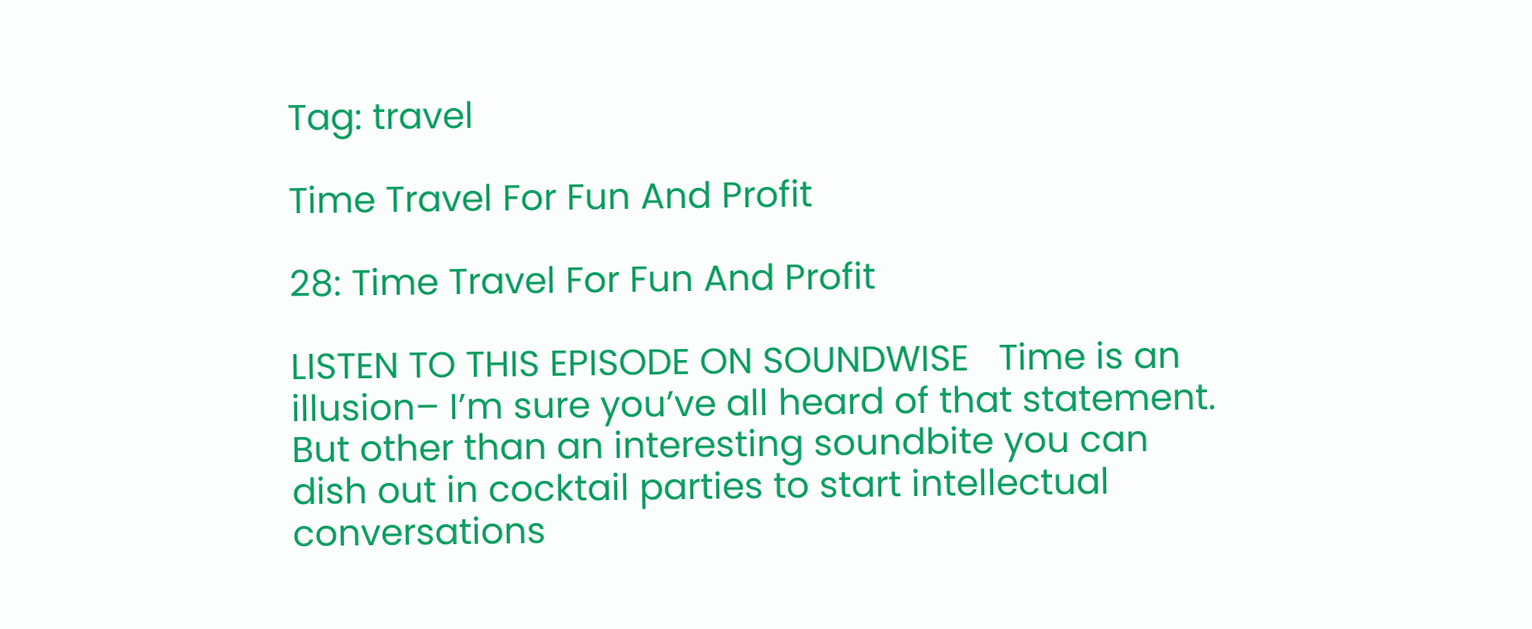Tag: travel

Time Travel For Fun And Profit

28: Time Travel For Fun And Profit

LISTEN TO THIS EPISODE ON SOUNDWISE   Time is an illusion– I’m sure you’ve all heard of that statement. But other than an interesting soundbite you can dish out in cocktail parties to start intellectual conversations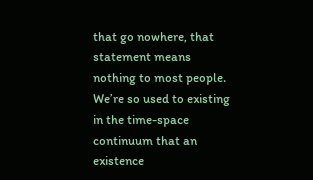that go nowhere, that statement means nothing to most people. We’re so used to existing in the time-space continuum that an existence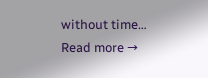without time… Read more →